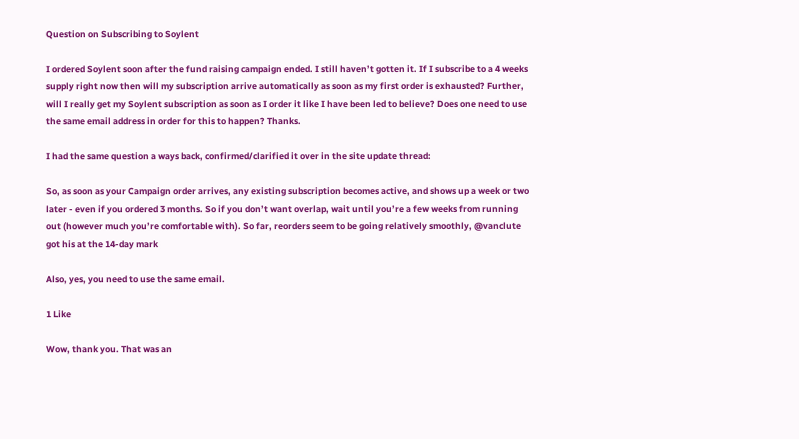Question on Subscribing to Soylent

I ordered Soylent soon after the fund raising campaign ended. I still haven’t gotten it. If I subscribe to a 4 weeks supply right now then will my subscription arrive automatically as soon as my first order is exhausted? Further, will I really get my Soylent subscription as soon as I order it like I have been led to believe? Does one need to use the same email address in order for this to happen? Thanks.

I had the same question a ways back, confirmed/clarified it over in the site update thread:

So, as soon as your Campaign order arrives, any existing subscription becomes active, and shows up a week or two later - even if you ordered 3 months. So if you don’t want overlap, wait until you’re a few weeks from running out (however much you’re comfortable with). So far, reorders seem to be going relatively smoothly, @vanclute got his at the 14-day mark

Also, yes, you need to use the same email.

1 Like

Wow, thank you. That was an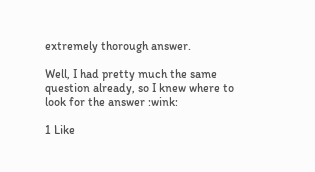extremely thorough answer.

Well, I had pretty much the same question already, so I knew where to look for the answer :wink:

1 Like